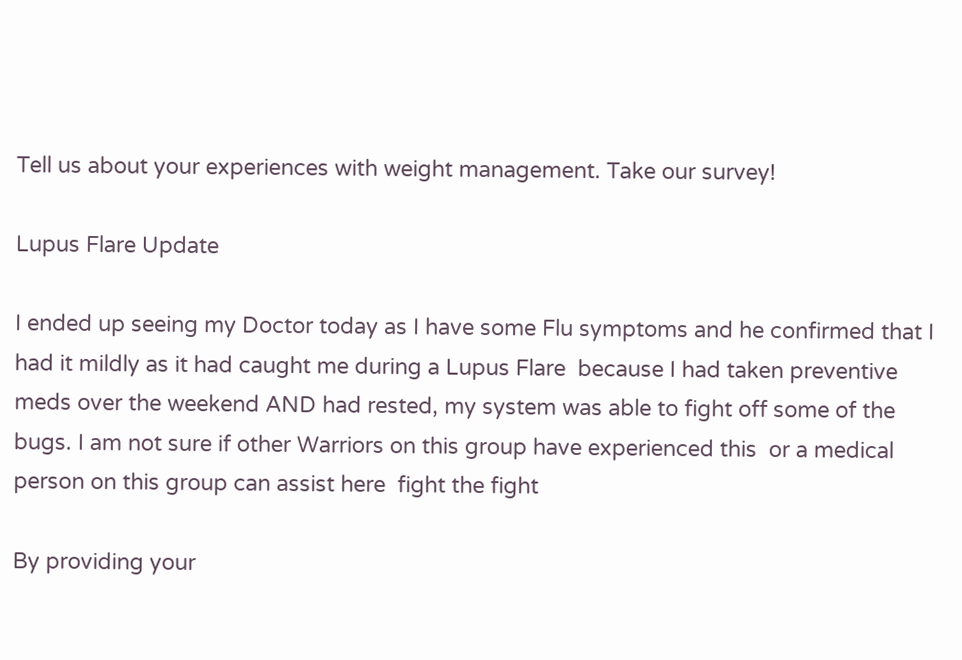Tell us about your experiences with weight management. Take our survey!

Lupus Flare Update

I ended up seeing my Doctor today as I have some Flu symptoms and he confirmed that I had it mildly as it had caught me during a Lupus Flare  because I had taken preventive meds over the weekend AND had rested, my system was able to fight off some of the bugs. I am not sure if other Warriors on this group have experienced this  or a medical person on this group can assist here  fight the fight

By providing your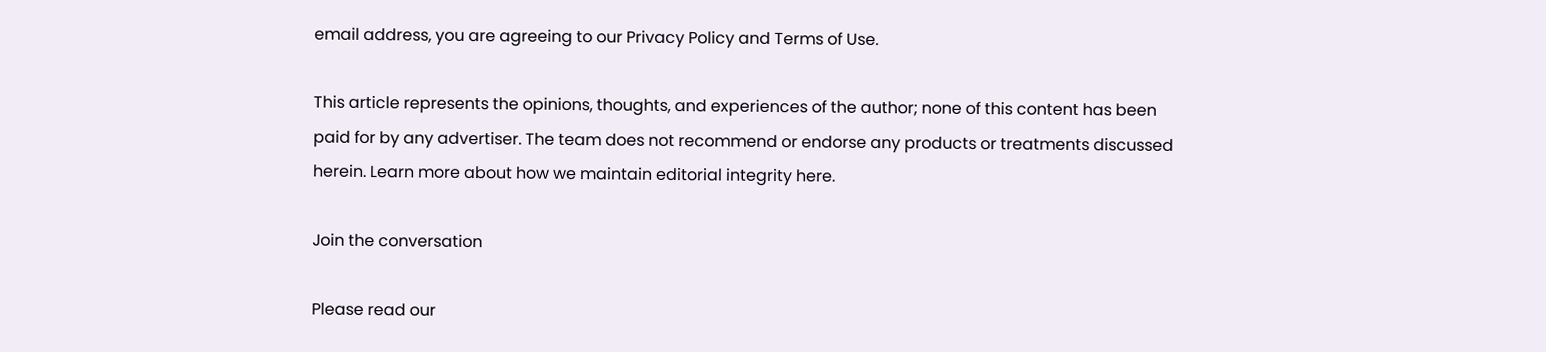email address, you are agreeing to our Privacy Policy and Terms of Use.

This article represents the opinions, thoughts, and experiences of the author; none of this content has been paid for by any advertiser. The team does not recommend or endorse any products or treatments discussed herein. Learn more about how we maintain editorial integrity here.

Join the conversation

Please read our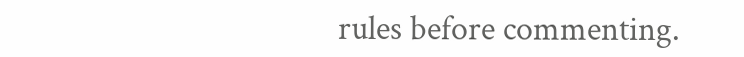rules before commenting.